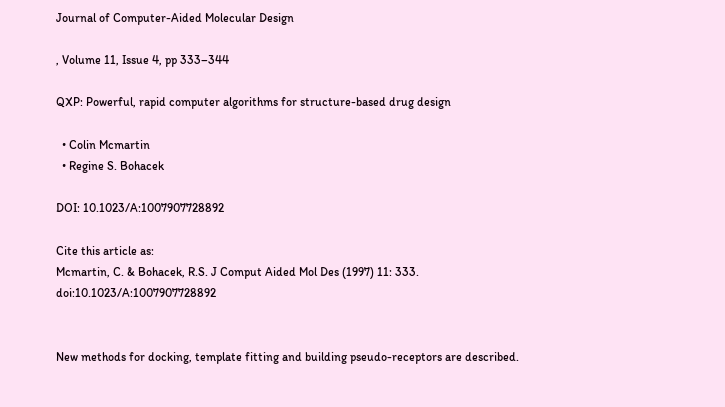Journal of Computer-Aided Molecular Design

, Volume 11, Issue 4, pp 333–344

QXP: Powerful, rapid computer algorithms for structure-based drug design

  • Colin Mcmartin
  • Regine S. Bohacek

DOI: 10.1023/A:1007907728892

Cite this article as:
Mcmartin, C. & Bohacek, R.S. J Comput Aided Mol Des (1997) 11: 333. doi:10.1023/A:1007907728892


New methods for docking, template fitting and building pseudo-receptors are described.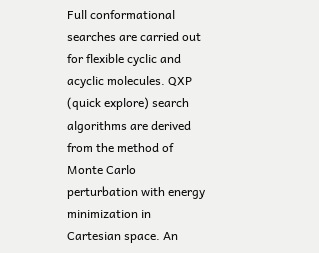Full conformational searches are carried out for flexible cyclic and acyclic molecules. QXP (quick explore) search algorithms are derived from the method of Monte Carlo perturbation with energy minimization in Cartesian space. An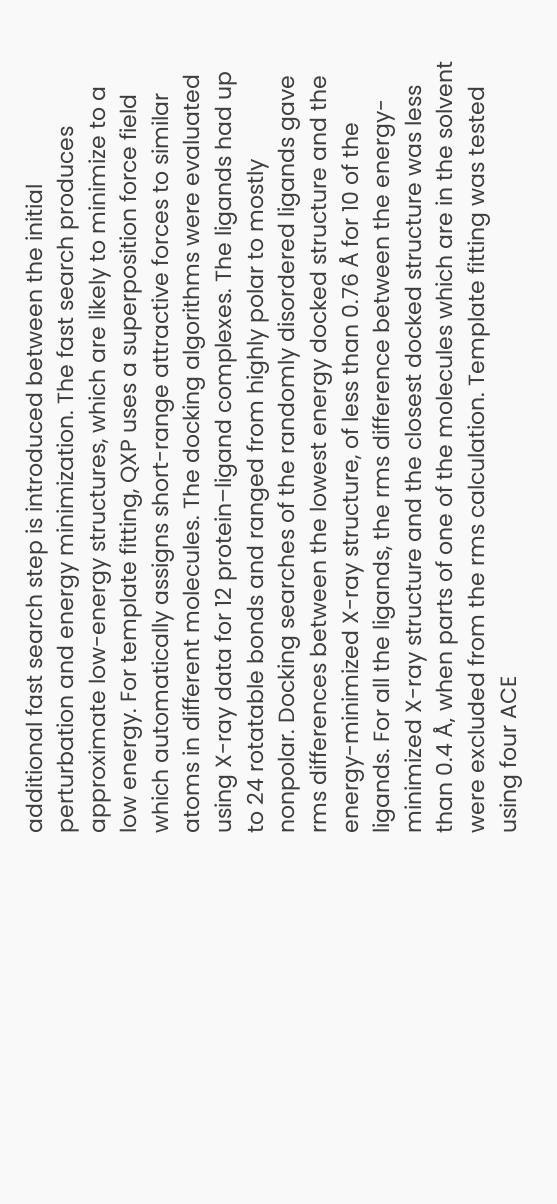additional fast search step is introduced between the initial perturbation and energy minimization. The fast search produces approximate low-energy structures, which are likely to minimize to a low energy. For template fitting, QXP uses a superposition force field which automatically assigns short-range attractive forces to similar atoms in different molecules. The docking algorithms were evaluated using X-ray data for 12 protein–ligand complexes. The ligands had up to 24 rotatable bonds and ranged from highly polar to mostly nonpolar. Docking searches of the randomly disordered ligands gave rms differences between the lowest energy docked structure and the energy-minimized X-ray structure, of less than 0.76 Å for 10 of the ligands. For all the ligands, the rms difference between the energy-minimized X-ray structure and the closest docked structure was less than 0.4 Å, when parts of one of the molecules which are in the solvent were excluded from the rms calculation. Template fitting was tested using four ACE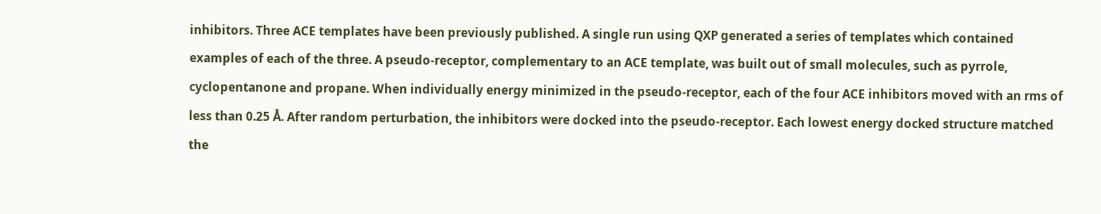inhibitors. Three ACE templates have been previously published. A single run using QXP generated a series of templates which contained examples of each of the three. A pseudo-receptor, complementary to an ACE template, was built out of small molecules, such as pyrrole, cyclopentanone and propane. When individually energy minimized in the pseudo-receptor, each of the four ACE inhibitors moved with an rms of less than 0.25 Å. After random perturbation, the inhibitors were docked into the pseudo-receptor. Each lowest energy docked structure matched the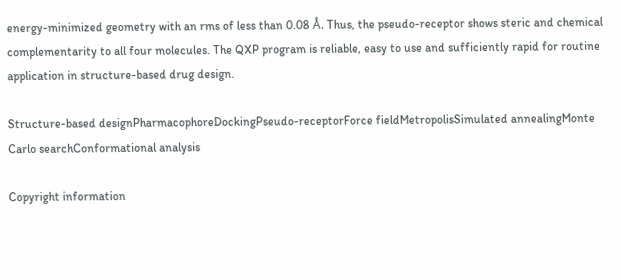energy-minimized geometry with an rms of less than 0.08 Å. Thus, the pseudo-receptor shows steric and chemical complementarity to all four molecules. The QXP program is reliable, easy to use and sufficiently rapid for routine application in structure-based drug design.

Structure-based designPharmacophoreDockingPseudo-receptorForce fieldMetropolisSimulated annealingMonte Carlo searchConformational analysis

Copyright information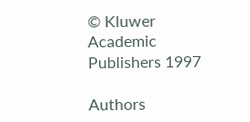© Kluwer Academic Publishers 1997

Authors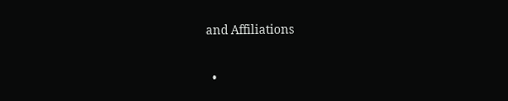and Affiliations

  •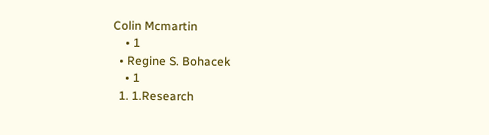Colin Mcmartin
    • 1
  • Regine S. Bohacek
    • 1
  1. 1.Research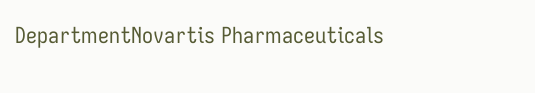DepartmentNovartis Pharmaceuticals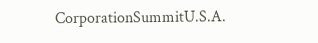CorporationSummitU.S.A.